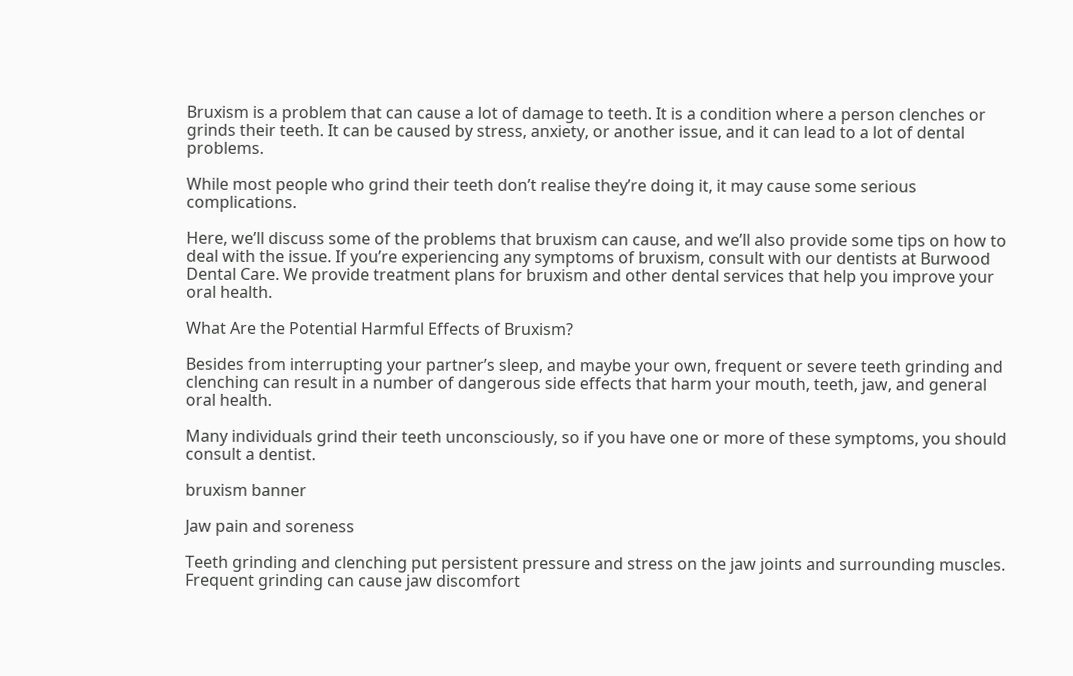Bruxism is a problem that can cause a lot of damage to teeth. It is a condition where a person clenches or grinds their teeth. It can be caused by stress, anxiety, or another issue, and it can lead to a lot of dental problems.

While most people who grind their teeth don’t realise they’re doing it, it may cause some serious complications.

Here, we’ll discuss some of the problems that bruxism can cause, and we’ll also provide some tips on how to deal with the issue. If you’re experiencing any symptoms of bruxism, consult with our dentists at Burwood Dental Care. We provide treatment plans for bruxism and other dental services that help you improve your oral health.

What Are the Potential Harmful Effects of Bruxism?

Besides from interrupting your partner’s sleep, and maybe your own, frequent or severe teeth grinding and clenching can result in a number of dangerous side effects that harm your mouth, teeth, jaw, and general oral health.

Many individuals grind their teeth unconsciously, so if you have one or more of these symptoms, you should consult a dentist.

bruxism banner

Jaw pain and soreness

Teeth grinding and clenching put persistent pressure and stress on the jaw joints and surrounding muscles. Frequent grinding can cause jaw discomfort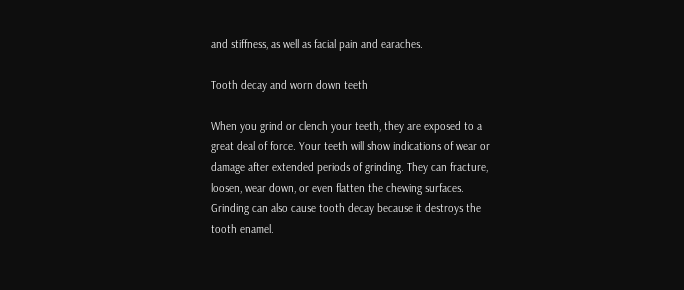and stiffness, as well as facial pain and earaches.

Tooth decay and worn down teeth

When you grind or clench your teeth, they are exposed to a great deal of force. Your teeth will show indications of wear or damage after extended periods of grinding. They can fracture, loosen, wear down, or even flatten the chewing surfaces. Grinding can also cause tooth decay because it destroys the tooth enamel.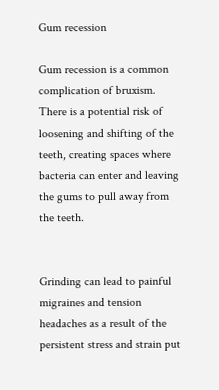Gum recession

Gum recession is a common complication of bruxism. There is a potential risk of loosening and shifting of the teeth, creating spaces where bacteria can enter and leaving the gums to pull away from the teeth.


Grinding can lead to painful migraines and tension headaches as a result of the persistent stress and strain put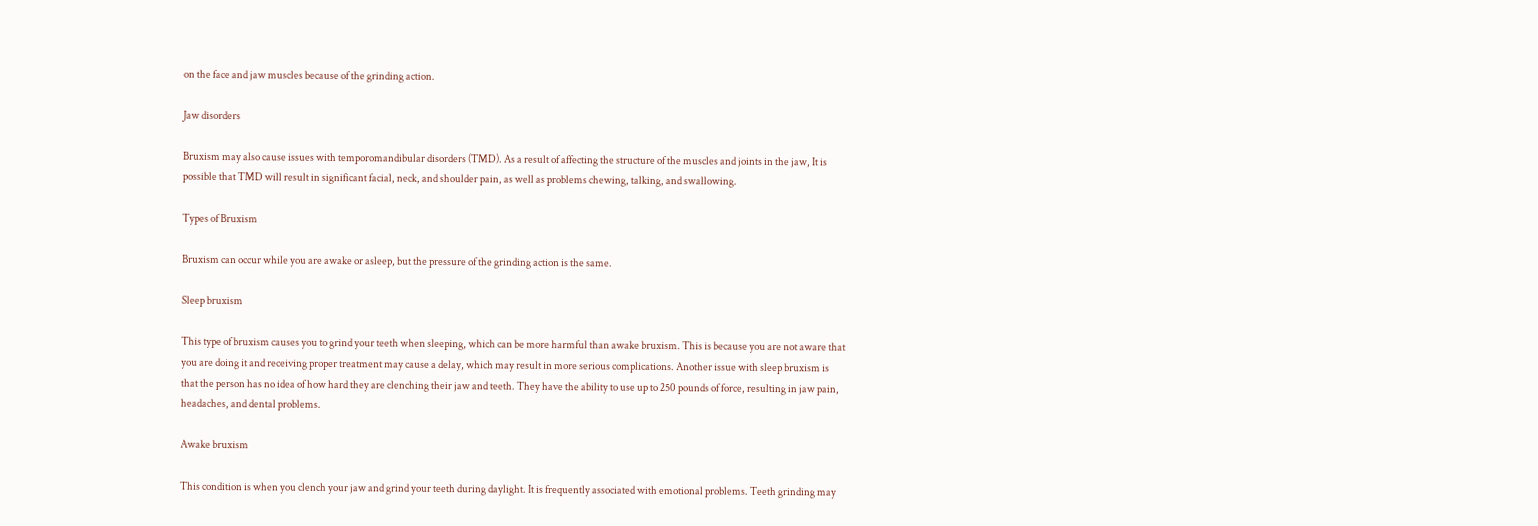on the face and jaw muscles because of the grinding action.

Jaw disorders

Bruxism may also cause issues with temporomandibular disorders (TMD). As a result of affecting the structure of the muscles and joints in the jaw, It is possible that TMD will result in significant facial, neck, and shoulder pain, as well as problems chewing, talking, and swallowing.

Types of Bruxism

Bruxism can occur while you are awake or asleep, but the pressure of the grinding action is the same.

Sleep bruxism

This type of bruxism causes you to grind your teeth when sleeping, which can be more harmful than awake bruxism. This is because you are not aware that you are doing it and receiving proper treatment may cause a delay, which may result in more serious complications. Another issue with sleep bruxism is that the person has no idea of how hard they are clenching their jaw and teeth. They have the ability to use up to 250 pounds of force, resulting in jaw pain, headaches, and dental problems.

Awake bruxism

This condition is when you clench your jaw and grind your teeth during daylight. It is frequently associated with emotional problems. Teeth grinding may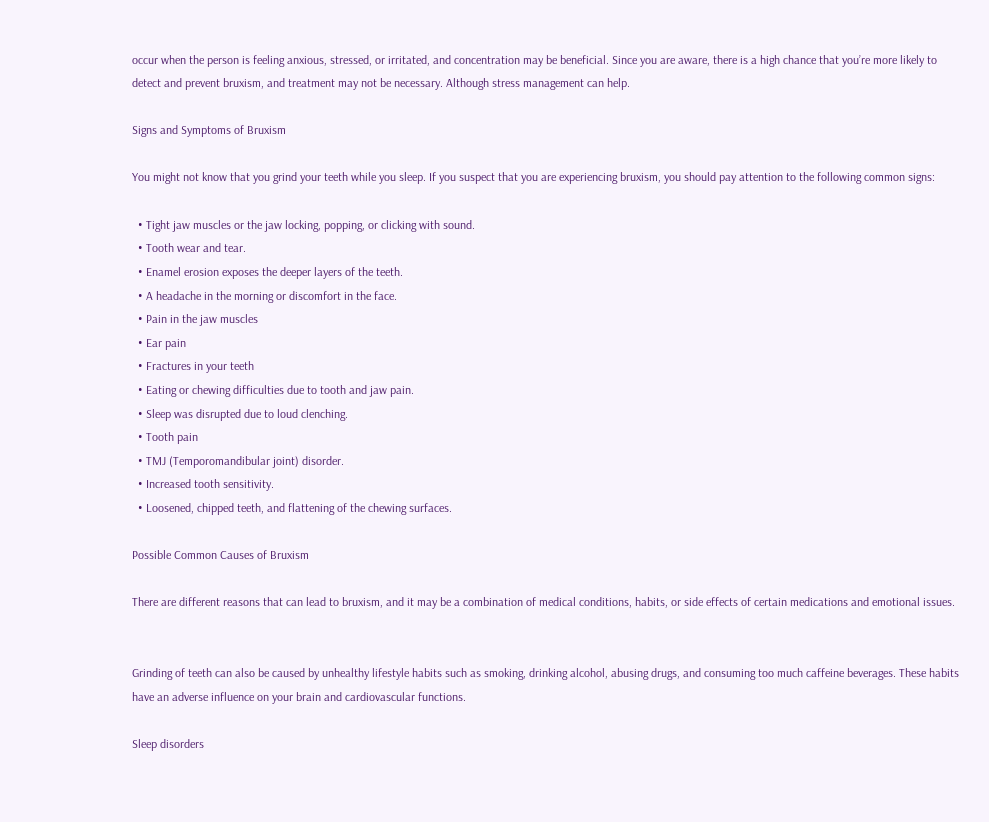occur when the person is feeling anxious, stressed, or irritated, and concentration may be beneficial. Since you are aware, there is a high chance that you’re more likely to detect and prevent bruxism, and treatment may not be necessary. Although stress management can help.

Signs and Symptoms of Bruxism

You might not know that you grind your teeth while you sleep. If you suspect that you are experiencing bruxism, you should pay attention to the following common signs:

  • Tight jaw muscles or the jaw locking, popping, or clicking with sound.
  • Tooth wear and tear.
  • Enamel erosion exposes the deeper layers of the teeth.
  • A headache in the morning or discomfort in the face.
  • Pain in the jaw muscles
  • Ear pain
  • Fractures in your teeth
  • Eating or chewing difficulties due to tooth and jaw pain.
  • Sleep was disrupted due to loud clenching.
  • Tooth pain
  • TMJ (Temporomandibular joint) disorder.
  • Increased tooth sensitivity.
  • Loosened, chipped teeth, and flattening of the chewing surfaces.

Possible Common Causes of Bruxism

There are different reasons that can lead to bruxism, and it may be a combination of medical conditions, habits, or side effects of certain medications and emotional issues.


Grinding of teeth can also be caused by unhealthy lifestyle habits such as smoking, drinking alcohol, abusing drugs, and consuming too much caffeine beverages. These habits have an adverse influence on your brain and cardiovascular functions.

Sleep disorders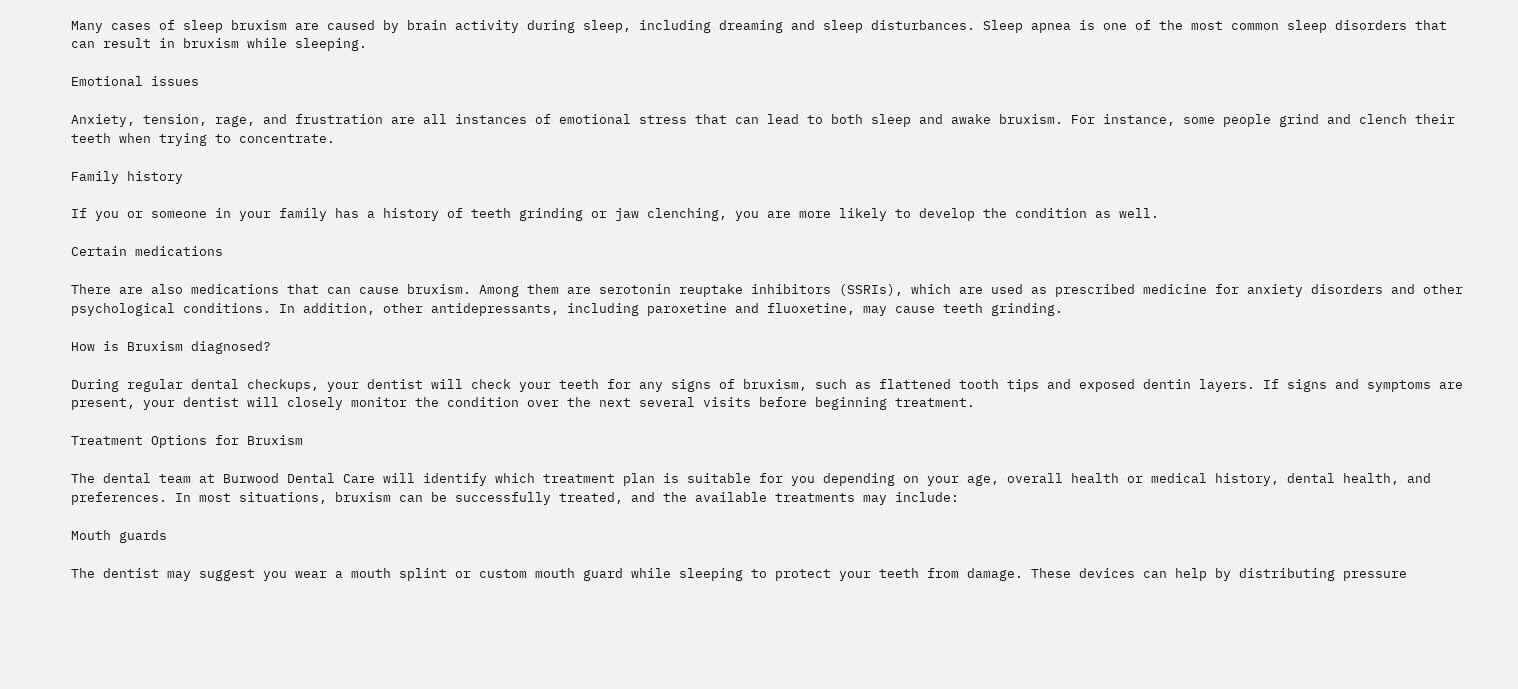Many cases of sleep bruxism are caused by brain activity during sleep, including dreaming and sleep disturbances. Sleep apnea is one of the most common sleep disorders that can result in bruxism while sleeping.

Emotional issues

Anxiety, tension, rage, and frustration are all instances of emotional stress that can lead to both sleep and awake bruxism. For instance, some people grind and clench their teeth when trying to concentrate.

Family history

If you or someone in your family has a history of teeth grinding or jaw clenching, you are more likely to develop the condition as well.

Certain medications

There are also medications that can cause bruxism. Among them are serotonin reuptake inhibitors (SSRIs), which are used as prescribed medicine for anxiety disorders and other psychological conditions. In addition, other antidepressants, including paroxetine and fluoxetine, may cause teeth grinding.

How is Bruxism diagnosed?

During regular dental checkups, your dentist will check your teeth for any signs of bruxism, such as flattened tooth tips and exposed dentin layers. If signs and symptoms are present, your dentist will closely monitor the condition over the next several visits before beginning treatment.

Treatment Options for Bruxism

The dental team at Burwood Dental Care will identify which treatment plan is suitable for you depending on your age, overall health or medical history, dental health, and preferences. In most situations, bruxism can be successfully treated, and the available treatments may include:

Mouth guards

The dentist may suggest you wear a mouth splint or custom mouth guard while sleeping to protect your teeth from damage. These devices can help by distributing pressure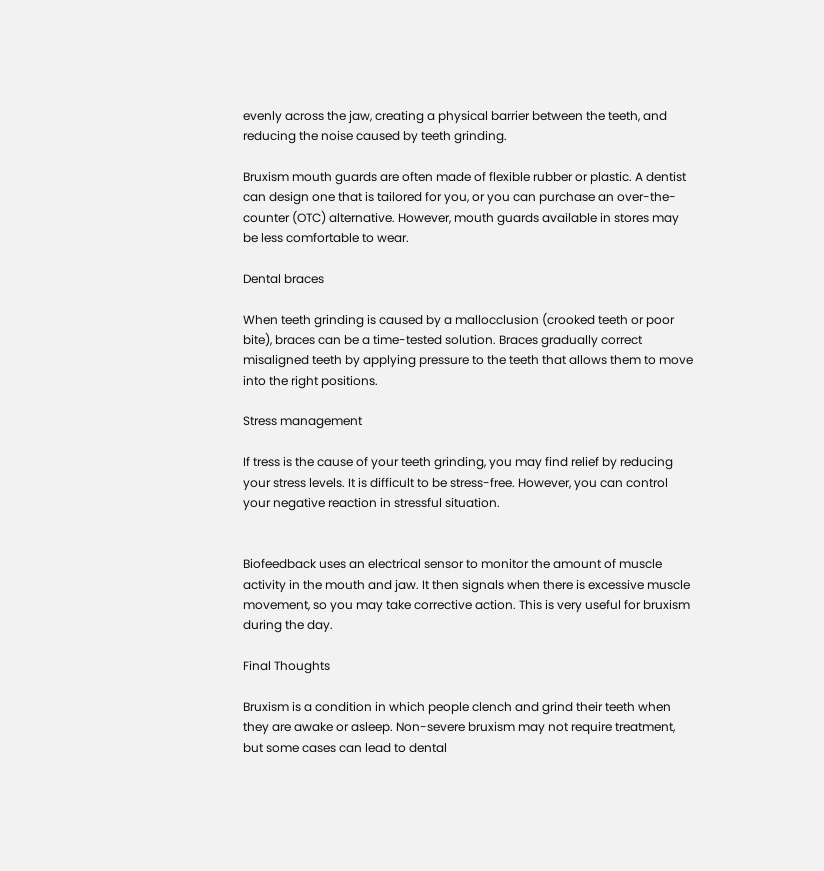evenly across the jaw, creating a physical barrier between the teeth, and reducing the noise caused by teeth grinding.

Bruxism mouth guards are often made of flexible rubber or plastic. A dentist can design one that is tailored for you, or you can purchase an over-the-counter (OTC) alternative. However, mouth guards available in stores may be less comfortable to wear.

Dental braces

When teeth grinding is caused by a mallocclusion (crooked teeth or poor bite), braces can be a time-tested solution. Braces gradually correct misaligned teeth by applying pressure to the teeth that allows them to move into the right positions.

Stress management

If tress is the cause of your teeth grinding, you may find relief by reducing your stress levels. It is difficult to be stress-free. However, you can control your negative reaction in stressful situation.


Biofeedback uses an electrical sensor to monitor the amount of muscle activity in the mouth and jaw. It then signals when there is excessive muscle movement, so you may take corrective action. This is very useful for bruxism during the day.

Final Thoughts

Bruxism is a condition in which people clench and grind their teeth when they are awake or asleep. Non-severe bruxism may not require treatment, but some cases can lead to dental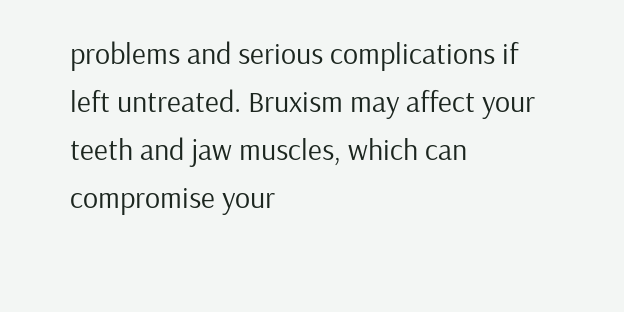problems and serious complications if left untreated. Bruxism may affect your teeth and jaw muscles, which can compromise your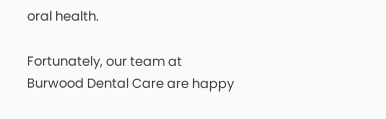oral health.

Fortunately, our team at Burwood Dental Care are happy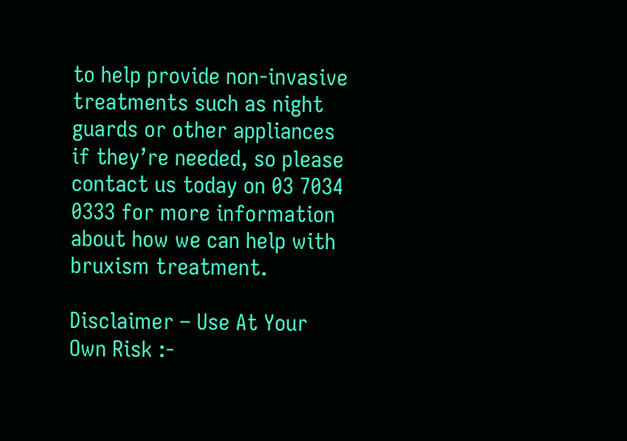to help provide non-invasive treatments such as night guards or other appliances if they’re needed, so please contact us today on 03 7034 0333 for more information about how we can help with bruxism treatment.

Disclaimer – Use At Your Own Risk :-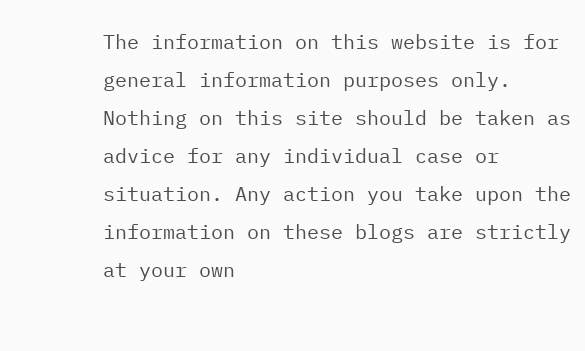The information on this website is for general information purposes only. Nothing on this site should be taken as advice for any individual case or situation. Any action you take upon the information on these blogs are strictly at your own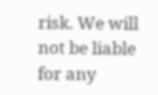risk. We will not be liable for any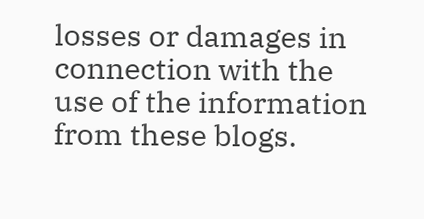losses or damages in connection with the use of the information from these blogs.